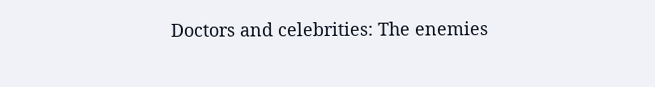Doctors and celebrities: The enemies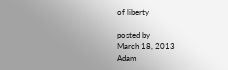of liberty

posted by
March 18, 2013
Adam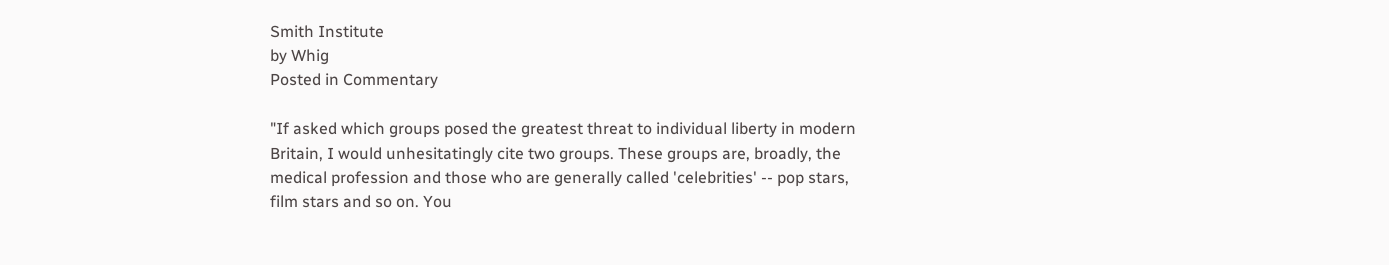Smith Institute
by Whig
Posted in Commentary

"If asked which groups posed the greatest threat to individual liberty in modern Britain, I would unhesitatingly cite two groups. These groups are, broadly, the medical profession and those who are generally called 'celebrities' -- pop stars, film stars and so on. You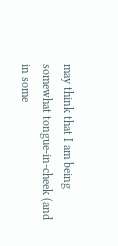may think that I am being somewhat tongue-in-cheek (and in some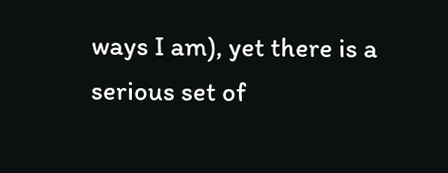ways I am), yet there is a serious set of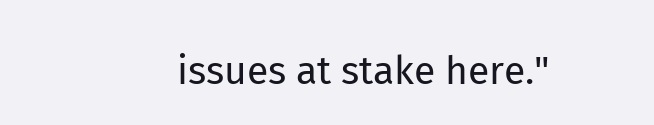issues at stake here."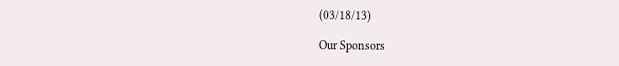(03/18/13)

Our Sponsors